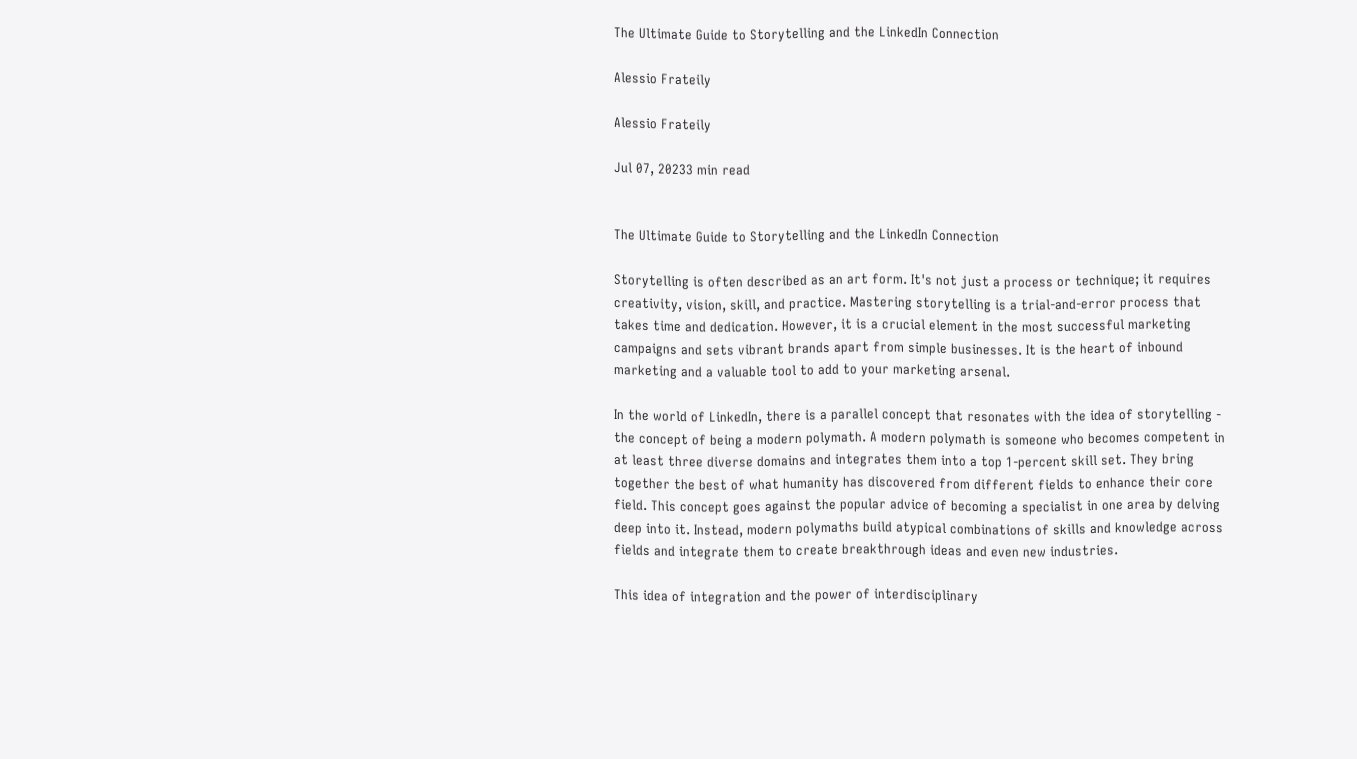The Ultimate Guide to Storytelling and the LinkedIn Connection

Alessio Frateily

Alessio Frateily

Jul 07, 20233 min read


The Ultimate Guide to Storytelling and the LinkedIn Connection

Storytelling is often described as an art form. It's not just a process or technique; it requires creativity, vision, skill, and practice. Mastering storytelling is a trial-and-error process that takes time and dedication. However, it is a crucial element in the most successful marketing campaigns and sets vibrant brands apart from simple businesses. It is the heart of inbound marketing and a valuable tool to add to your marketing arsenal.

In the world of LinkedIn, there is a parallel concept that resonates with the idea of storytelling - the concept of being a modern polymath. A modern polymath is someone who becomes competent in at least three diverse domains and integrates them into a top 1-percent skill set. They bring together the best of what humanity has discovered from different fields to enhance their core field. This concept goes against the popular advice of becoming a specialist in one area by delving deep into it. Instead, modern polymaths build atypical combinations of skills and knowledge across fields and integrate them to create breakthrough ideas and even new industries.

This idea of integration and the power of interdisciplinary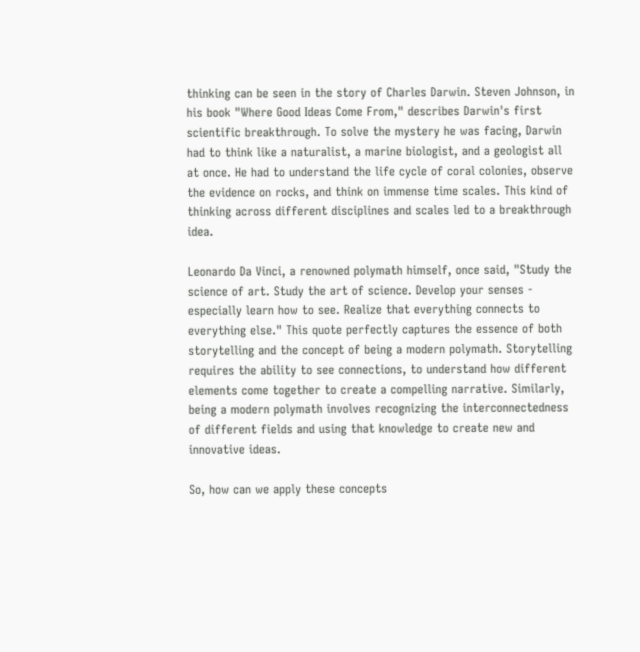thinking can be seen in the story of Charles Darwin. Steven Johnson, in his book "Where Good Ideas Come From," describes Darwin's first scientific breakthrough. To solve the mystery he was facing, Darwin had to think like a naturalist, a marine biologist, and a geologist all at once. He had to understand the life cycle of coral colonies, observe the evidence on rocks, and think on immense time scales. This kind of thinking across different disciplines and scales led to a breakthrough idea.

Leonardo Da Vinci, a renowned polymath himself, once said, "Study the science of art. Study the art of science. Develop your senses - especially learn how to see. Realize that everything connects to everything else." This quote perfectly captures the essence of both storytelling and the concept of being a modern polymath. Storytelling requires the ability to see connections, to understand how different elements come together to create a compelling narrative. Similarly, being a modern polymath involves recognizing the interconnectedness of different fields and using that knowledge to create new and innovative ideas.

So, how can we apply these concepts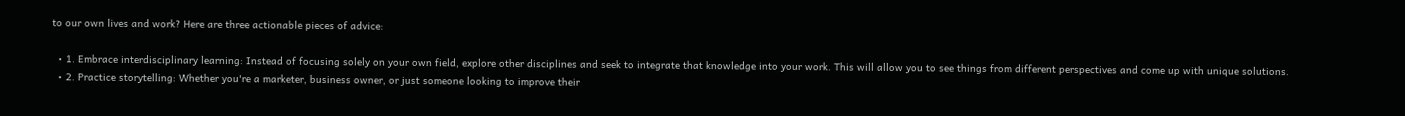to our own lives and work? Here are three actionable pieces of advice:

  • 1. Embrace interdisciplinary learning: Instead of focusing solely on your own field, explore other disciplines and seek to integrate that knowledge into your work. This will allow you to see things from different perspectives and come up with unique solutions.
  • 2. Practice storytelling: Whether you're a marketer, business owner, or just someone looking to improve their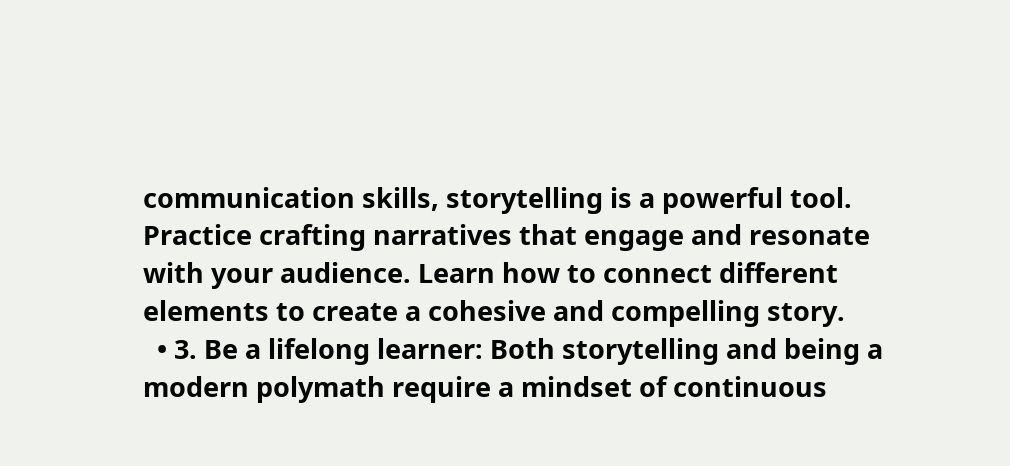communication skills, storytelling is a powerful tool. Practice crafting narratives that engage and resonate with your audience. Learn how to connect different elements to create a cohesive and compelling story.
  • 3. Be a lifelong learner: Both storytelling and being a modern polymath require a mindset of continuous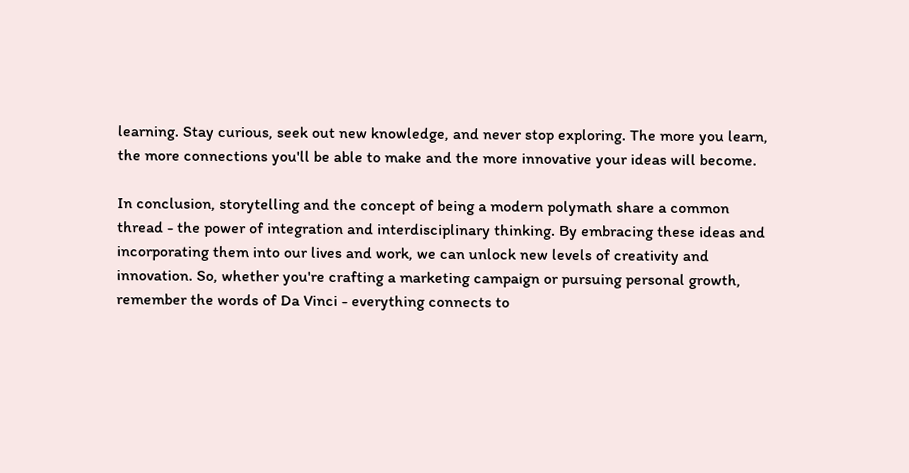learning. Stay curious, seek out new knowledge, and never stop exploring. The more you learn, the more connections you'll be able to make and the more innovative your ideas will become.

In conclusion, storytelling and the concept of being a modern polymath share a common thread - the power of integration and interdisciplinary thinking. By embracing these ideas and incorporating them into our lives and work, we can unlock new levels of creativity and innovation. So, whether you're crafting a marketing campaign or pursuing personal growth, remember the words of Da Vinci - everything connects to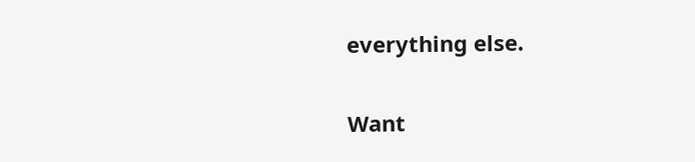everything else.

Want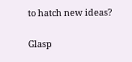to hatch new ideas?

Glasp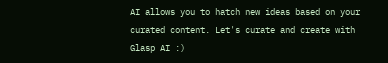AI allows you to hatch new ideas based on your curated content. Let's curate and create with Glasp AI :)